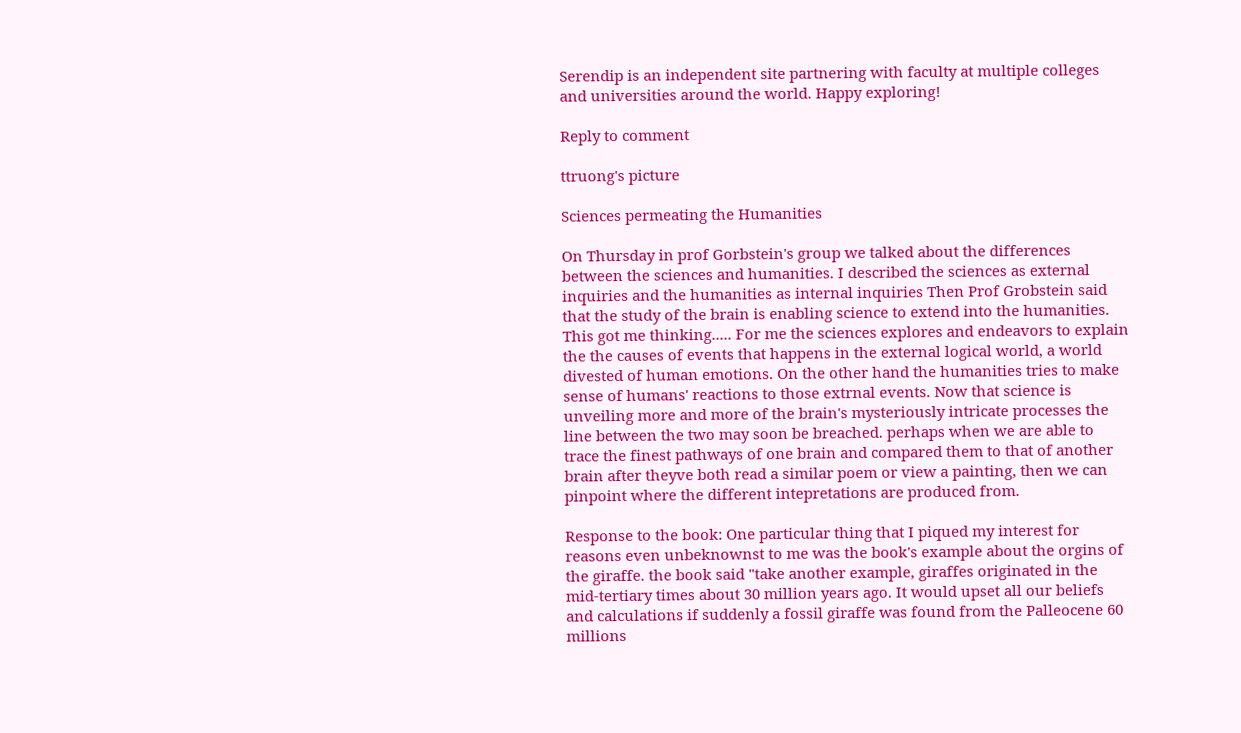Serendip is an independent site partnering with faculty at multiple colleges and universities around the world. Happy exploring!

Reply to comment

ttruong's picture

Sciences permeating the Humanities

On Thursday in prof Gorbstein's group we talked about the differences between the sciences and humanities. I described the sciences as external inquiries and the humanities as internal inquiries Then Prof Grobstein said that the study of the brain is enabling science to extend into the humanities. This got me thinking..... For me the sciences explores and endeavors to explain the the causes of events that happens in the external logical world, a world divested of human emotions. On the other hand the humanities tries to make sense of humans' reactions to those extrnal events. Now that science is unveiling more and more of the brain's mysteriously intricate processes the line between the two may soon be breached. perhaps when we are able to trace the finest pathways of one brain and compared them to that of another brain after theyve both read a similar poem or view a painting, then we can pinpoint where the different intepretations are produced from.

Response to the book: One particular thing that I piqued my interest for reasons even unbeknownst to me was the book's example about the orgins of the giraffe. the book said "take another example, giraffes originated in the mid-tertiary times about 30 million years ago. It would upset all our beliefs and calculations if suddenly a fossil giraffe was found from the Palleocene 60 millions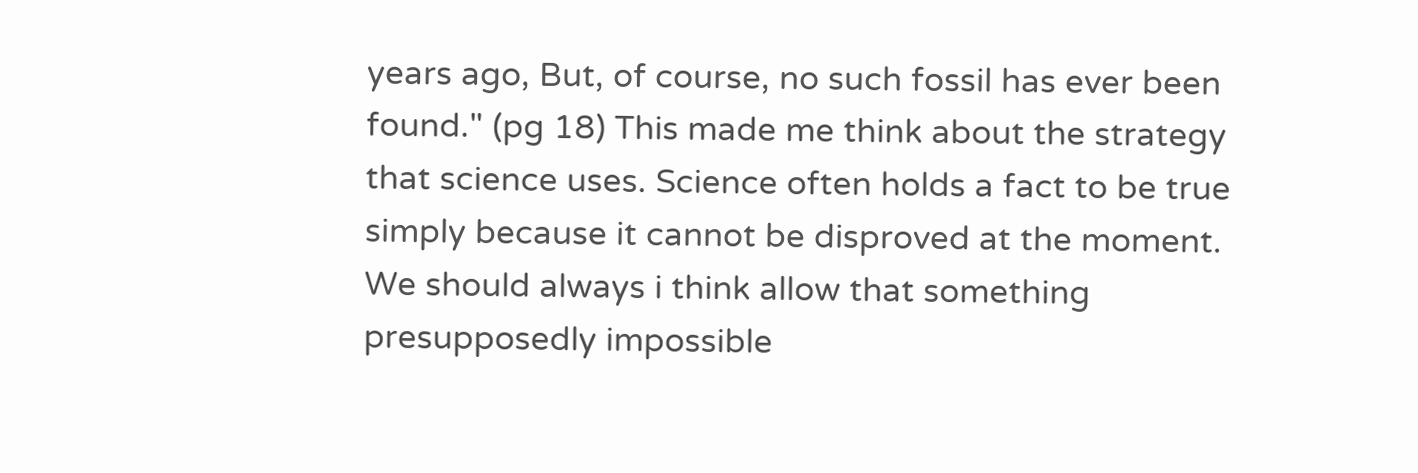years ago, But, of course, no such fossil has ever been found." (pg 18) This made me think about the strategy that science uses. Science often holds a fact to be true simply because it cannot be disproved at the moment. We should always i think allow that something presupposedly impossible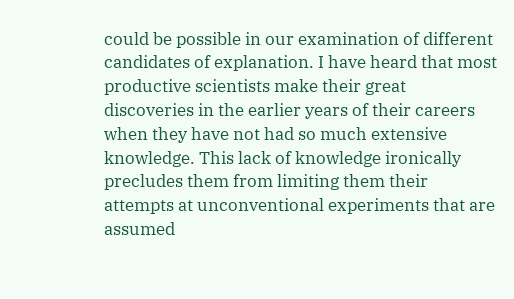could be possible in our examination of different candidates of explanation. I have heard that most productive scientists make their great discoveries in the earlier years of their careers when they have not had so much extensive knowledge. This lack of knowledge ironically precludes them from limiting them their attempts at unconventional experiments that are assumed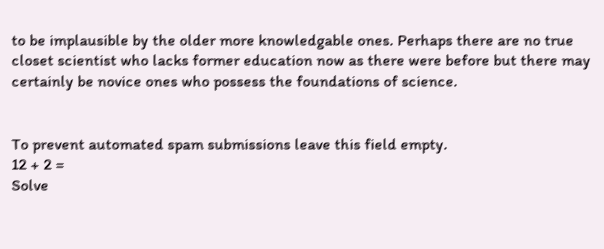to be implausible by the older more knowledgable ones. Perhaps there are no true closet scientist who lacks former education now as there were before but there may certainly be novice ones who possess the foundations of science.


To prevent automated spam submissions leave this field empty.
12 + 2 =
Solve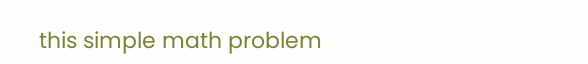this simple math problem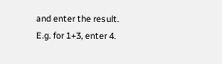and enter the result. E.g. for 1+3, enter 4.